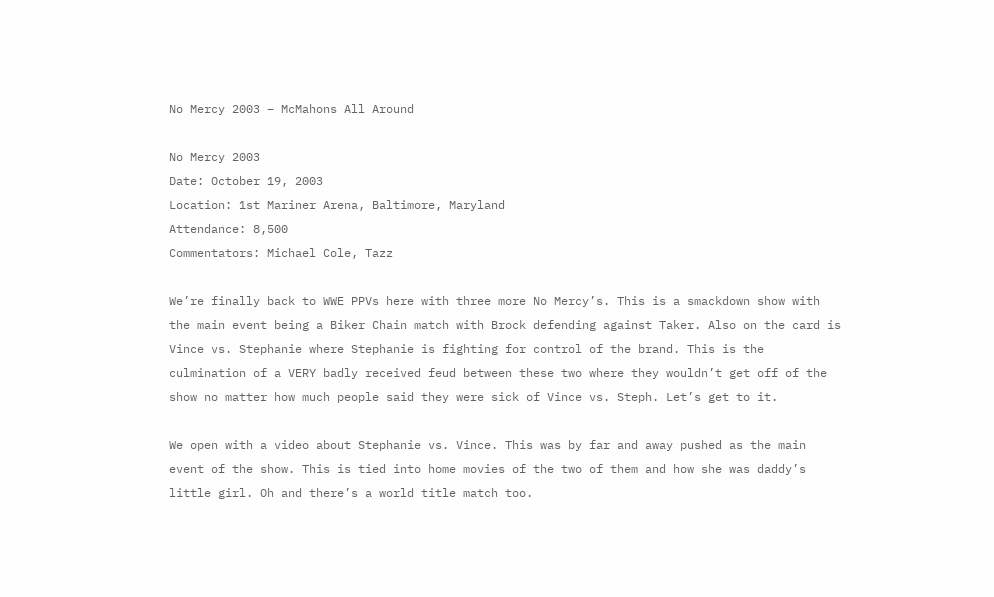No Mercy 2003 – McMahons All Around

No Mercy 2003
Date: October 19, 2003
Location: 1st Mariner Arena, Baltimore, Maryland
Attendance: 8,500
Commentators: Michael Cole, Tazz

We’re finally back to WWE PPVs here with three more No Mercy’s. This is a smackdown show with the main event being a Biker Chain match with Brock defending against Taker. Also on the card is Vince vs. Stephanie where Stephanie is fighting for control of the brand. This is the culmination of a VERY badly received feud between these two where they wouldn’t get off of the show no matter how much people said they were sick of Vince vs. Steph. Let’s get to it.

We open with a video about Stephanie vs. Vince. This was by far and away pushed as the main event of the show. This is tied into home movies of the two of them and how she was daddy’s little girl. Oh and there’s a world title match too.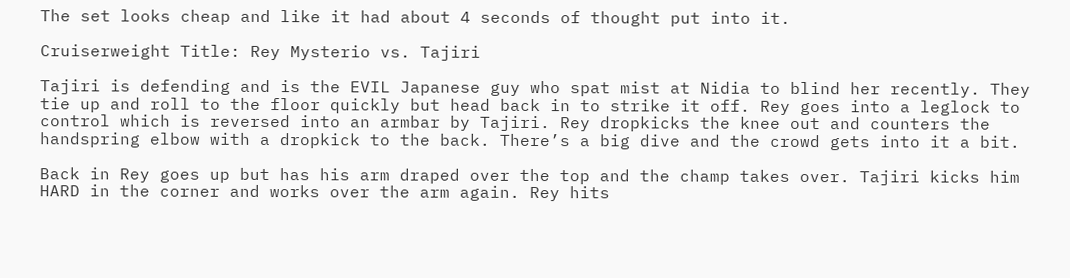The set looks cheap and like it had about 4 seconds of thought put into it.

Cruiserweight Title: Rey Mysterio vs. Tajiri

Tajiri is defending and is the EVIL Japanese guy who spat mist at Nidia to blind her recently. They tie up and roll to the floor quickly but head back in to strike it off. Rey goes into a leglock to control which is reversed into an armbar by Tajiri. Rey dropkicks the knee out and counters the handspring elbow with a dropkick to the back. There’s a big dive and the crowd gets into it a bit.

Back in Rey goes up but has his arm draped over the top and the champ takes over. Tajiri kicks him HARD in the corner and works over the arm again. Rey hits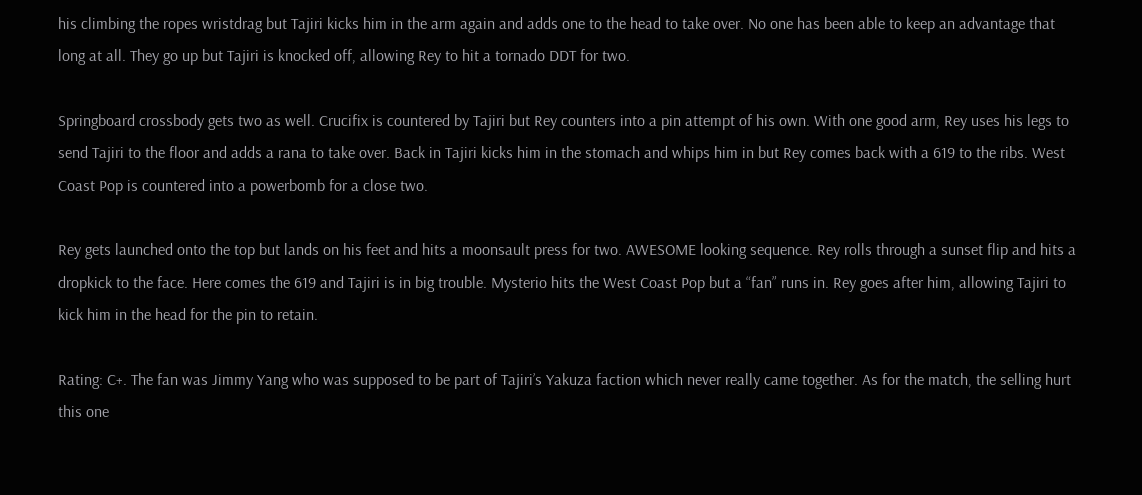his climbing the ropes wristdrag but Tajiri kicks him in the arm again and adds one to the head to take over. No one has been able to keep an advantage that long at all. They go up but Tajiri is knocked off, allowing Rey to hit a tornado DDT for two.

Springboard crossbody gets two as well. Crucifix is countered by Tajiri but Rey counters into a pin attempt of his own. With one good arm, Rey uses his legs to send Tajiri to the floor and adds a rana to take over. Back in Tajiri kicks him in the stomach and whips him in but Rey comes back with a 619 to the ribs. West Coast Pop is countered into a powerbomb for a close two.

Rey gets launched onto the top but lands on his feet and hits a moonsault press for two. AWESOME looking sequence. Rey rolls through a sunset flip and hits a dropkick to the face. Here comes the 619 and Tajiri is in big trouble. Mysterio hits the West Coast Pop but a “fan” runs in. Rey goes after him, allowing Tajiri to kick him in the head for the pin to retain.

Rating: C+. The fan was Jimmy Yang who was supposed to be part of Tajiri’s Yakuza faction which never really came together. As for the match, the selling hurt this one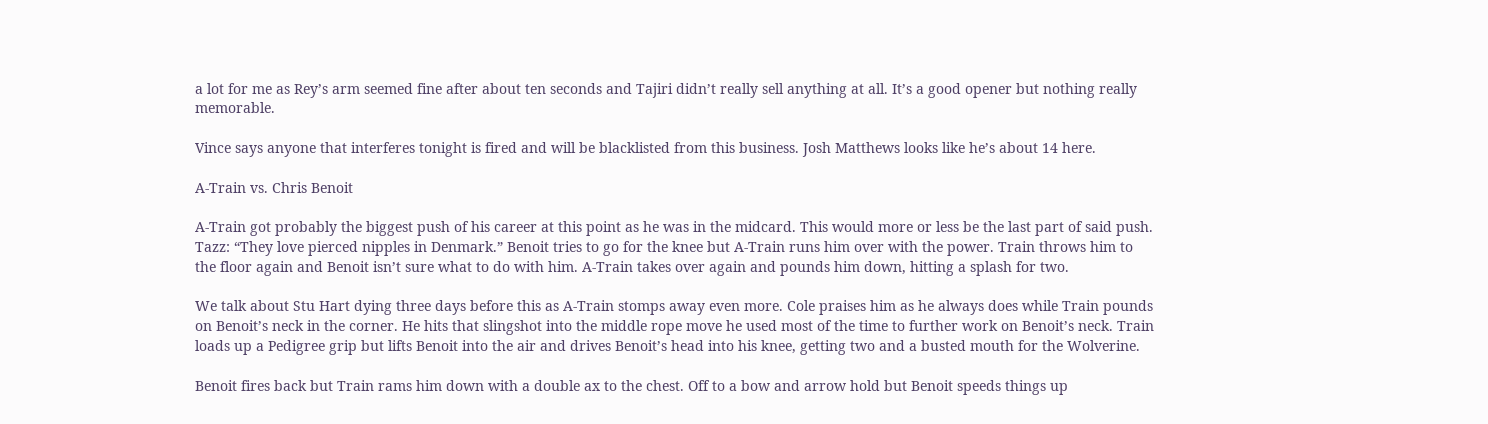a lot for me as Rey’s arm seemed fine after about ten seconds and Tajiri didn’t really sell anything at all. It’s a good opener but nothing really memorable.

Vince says anyone that interferes tonight is fired and will be blacklisted from this business. Josh Matthews looks like he’s about 14 here.

A-Train vs. Chris Benoit

A-Train got probably the biggest push of his career at this point as he was in the midcard. This would more or less be the last part of said push. Tazz: “They love pierced nipples in Denmark.” Benoit tries to go for the knee but A-Train runs him over with the power. Train throws him to the floor again and Benoit isn’t sure what to do with him. A-Train takes over again and pounds him down, hitting a splash for two.

We talk about Stu Hart dying three days before this as A-Train stomps away even more. Cole praises him as he always does while Train pounds on Benoit’s neck in the corner. He hits that slingshot into the middle rope move he used most of the time to further work on Benoit’s neck. Train loads up a Pedigree grip but lifts Benoit into the air and drives Benoit’s head into his knee, getting two and a busted mouth for the Wolverine.

Benoit fires back but Train rams him down with a double ax to the chest. Off to a bow and arrow hold but Benoit speeds things up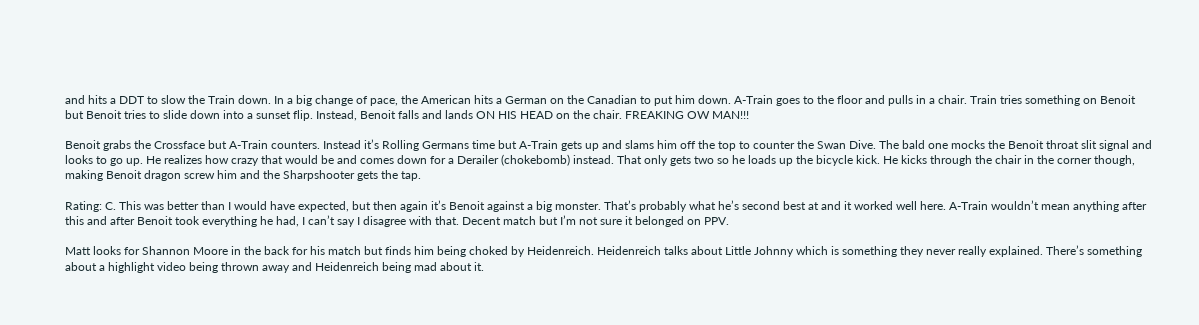and hits a DDT to slow the Train down. In a big change of pace, the American hits a German on the Canadian to put him down. A-Train goes to the floor and pulls in a chair. Train tries something on Benoit but Benoit tries to slide down into a sunset flip. Instead, Benoit falls and lands ON HIS HEAD on the chair. FREAKING OW MAN!!!

Benoit grabs the Crossface but A-Train counters. Instead it’s Rolling Germans time but A-Train gets up and slams him off the top to counter the Swan Dive. The bald one mocks the Benoit throat slit signal and looks to go up. He realizes how crazy that would be and comes down for a Derailer (chokebomb) instead. That only gets two so he loads up the bicycle kick. He kicks through the chair in the corner though, making Benoit dragon screw him and the Sharpshooter gets the tap.

Rating: C. This was better than I would have expected, but then again it’s Benoit against a big monster. That’s probably what he’s second best at and it worked well here. A-Train wouldn’t mean anything after this and after Benoit took everything he had, I can’t say I disagree with that. Decent match but I’m not sure it belonged on PPV.

Matt looks for Shannon Moore in the back for his match but finds him being choked by Heidenreich. Heidenreich talks about Little Johnny which is something they never really explained. There’s something about a highlight video being thrown away and Heidenreich being mad about it.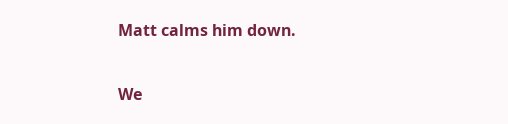Matt calms him down.

We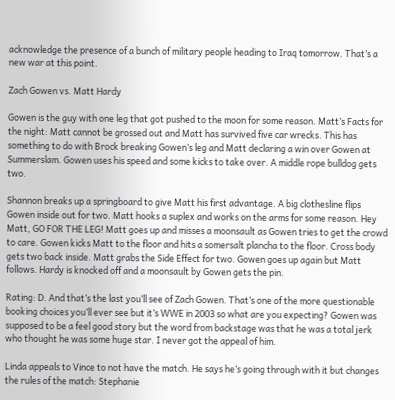acknowledge the presence of a bunch of military people heading to Iraq tomorrow. That’s a new war at this point.

Zach Gowen vs. Matt Hardy

Gowen is the guy with one leg that got pushed to the moon for some reason. Matt’s Facts for the night: Matt cannot be grossed out and Matt has survived five car wrecks. This has something to do with Brock breaking Gowen’s leg and Matt declaring a win over Gowen at Summerslam. Gowen uses his speed and some kicks to take over. A middle rope bulldog gets two.

Shannon breaks up a springboard to give Matt his first advantage. A big clothesline flips Gowen inside out for two. Matt hooks a suplex and works on the arms for some reason. Hey Matt, GO FOR THE LEG! Matt goes up and misses a moonsault as Gowen tries to get the crowd to care. Gowen kicks Matt to the floor and hits a somersalt plancha to the floor. Cross body gets two back inside. Matt grabs the Side Effect for two. Gowen goes up again but Matt follows. Hardy is knocked off and a moonsault by Gowen gets the pin.

Rating: D. And that’s the last you’ll see of Zach Gowen. That’s one of the more questionable booking choices you’ll ever see but it’s WWE in 2003 so what are you expecting? Gowen was supposed to be a feel good story but the word from backstage was that he was a total jerk who thought he was some huge star. I never got the appeal of him.

Linda appeals to Vince to not have the match. He says he’s going through with it but changes the rules of the match: Stephanie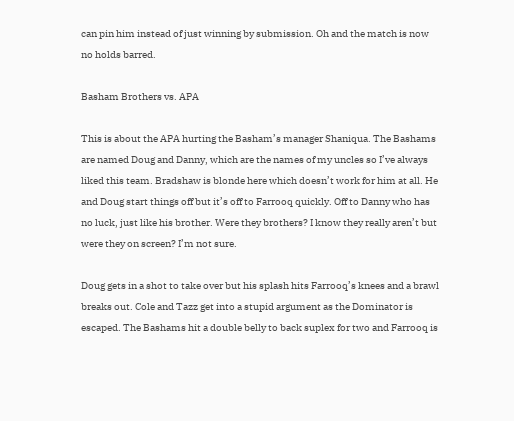can pin him instead of just winning by submission. Oh and the match is now no holds barred.

Basham Brothers vs. APA

This is about the APA hurting the Basham’s manager Shaniqua. The Bashams are named Doug and Danny, which are the names of my uncles so I’ve always liked this team. Bradshaw is blonde here which doesn’t work for him at all. He and Doug start things off but it’s off to Farrooq quickly. Off to Danny who has no luck, just like his brother. Were they brothers? I know they really aren’t but were they on screen? I’m not sure.

Doug gets in a shot to take over but his splash hits Farrooq’s knees and a brawl breaks out. Cole and Tazz get into a stupid argument as the Dominator is escaped. The Bashams hit a double belly to back suplex for two and Farrooq is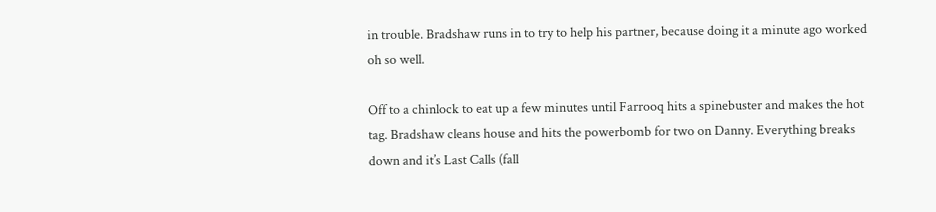in trouble. Bradshaw runs in to try to help his partner, because doing it a minute ago worked oh so well.

Off to a chinlock to eat up a few minutes until Farrooq hits a spinebuster and makes the hot tag. Bradshaw cleans house and hits the powerbomb for two on Danny. Everything breaks down and it’s Last Calls (fall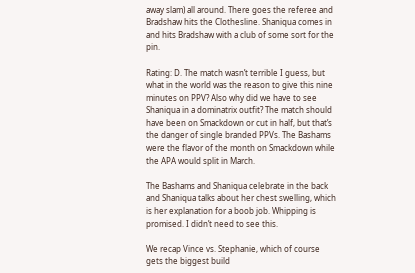away slam) all around. There goes the referee and Bradshaw hits the Clothesline. Shaniqua comes in and hits Bradshaw with a club of some sort for the pin.

Rating: D. The match wasn’t terrible I guess, but what in the world was the reason to give this nine minutes on PPV? Also why did we have to see Shaniqua in a dominatrix outfit? The match should have been on Smackdown or cut in half, but that’s the danger of single branded PPVs. The Bashams were the flavor of the month on Smackdown while the APA would split in March.

The Bashams and Shaniqua celebrate in the back and Shaniqua talks about her chest swelling, which is her explanation for a boob job. Whipping is promised. I didn’t need to see this.

We recap Vince vs. Stephanie, which of course gets the biggest build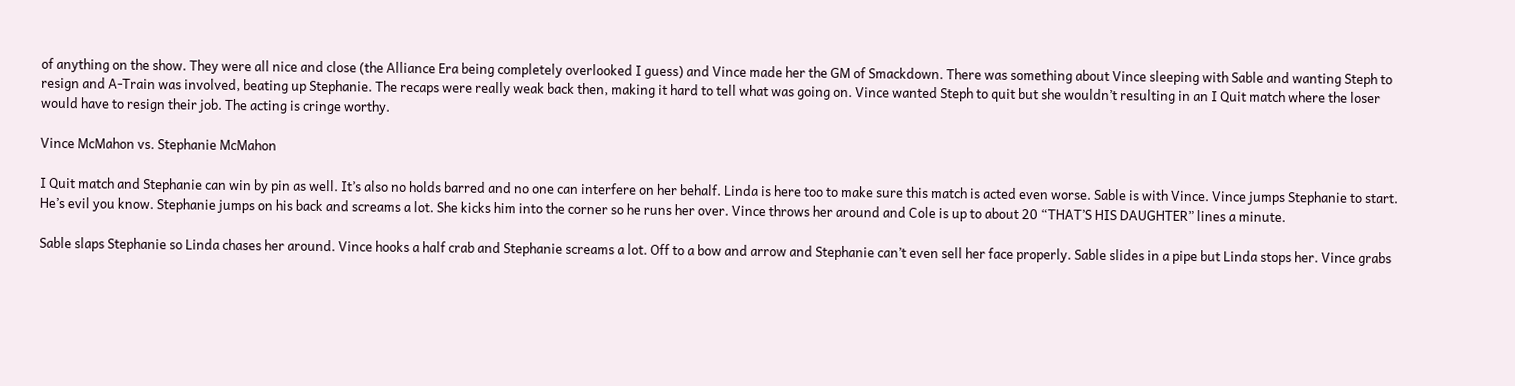of anything on the show. They were all nice and close (the Alliance Era being completely overlooked I guess) and Vince made her the GM of Smackdown. There was something about Vince sleeping with Sable and wanting Steph to resign and A-Train was involved, beating up Stephanie. The recaps were really weak back then, making it hard to tell what was going on. Vince wanted Steph to quit but she wouldn’t resulting in an I Quit match where the loser would have to resign their job. The acting is cringe worthy.

Vince McMahon vs. Stephanie McMahon

I Quit match and Stephanie can win by pin as well. It’s also no holds barred and no one can interfere on her behalf. Linda is here too to make sure this match is acted even worse. Sable is with Vince. Vince jumps Stephanie to start. He’s evil you know. Stephanie jumps on his back and screams a lot. She kicks him into the corner so he runs her over. Vince throws her around and Cole is up to about 20 “THAT’S HIS DAUGHTER” lines a minute.

Sable slaps Stephanie so Linda chases her around. Vince hooks a half crab and Stephanie screams a lot. Off to a bow and arrow and Stephanie can’t even sell her face properly. Sable slides in a pipe but Linda stops her. Vince grabs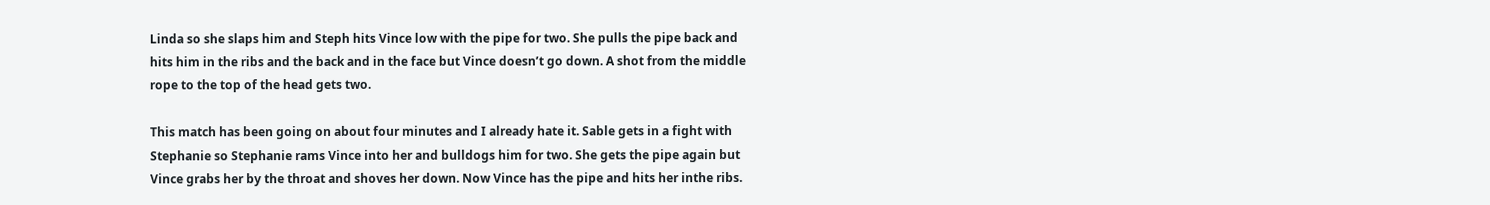Linda so she slaps him and Steph hits Vince low with the pipe for two. She pulls the pipe back and hits him in the ribs and the back and in the face but Vince doesn’t go down. A shot from the middle rope to the top of the head gets two.

This match has been going on about four minutes and I already hate it. Sable gets in a fight with Stephanie so Stephanie rams Vince into her and bulldogs him for two. She gets the pipe again but Vince grabs her by the throat and shoves her down. Now Vince has the pipe and hits her inthe ribs.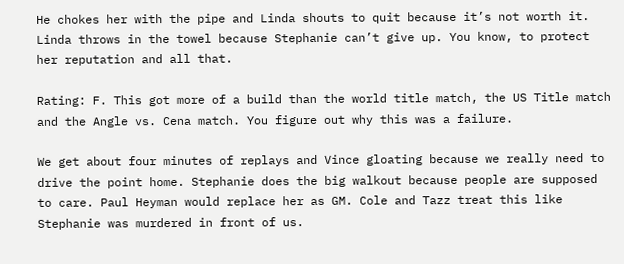He chokes her with the pipe and Linda shouts to quit because it’s not worth it. Linda throws in the towel because Stephanie can’t give up. You know, to protect her reputation and all that.

Rating: F. This got more of a build than the world title match, the US Title match and the Angle vs. Cena match. You figure out why this was a failure.

We get about four minutes of replays and Vince gloating because we really need to drive the point home. Stephanie does the big walkout because people are supposed to care. Paul Heyman would replace her as GM. Cole and Tazz treat this like Stephanie was murdered in front of us.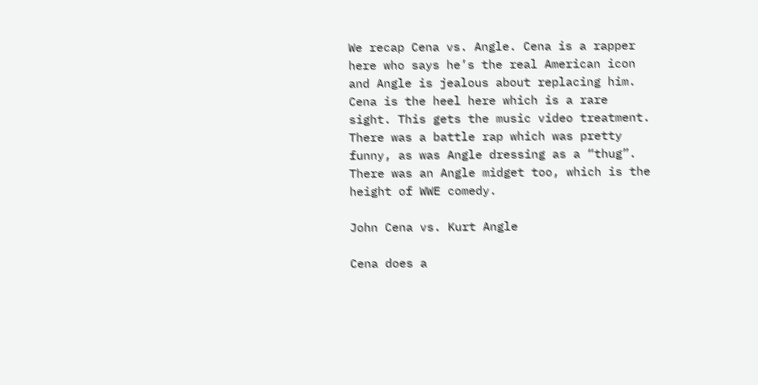We recap Cena vs. Angle. Cena is a rapper here who says he’s the real American icon and Angle is jealous about replacing him. Cena is the heel here which is a rare sight. This gets the music video treatment. There was a battle rap which was pretty funny, as was Angle dressing as a “thug”. There was an Angle midget too, which is the height of WWE comedy.

John Cena vs. Kurt Angle

Cena does a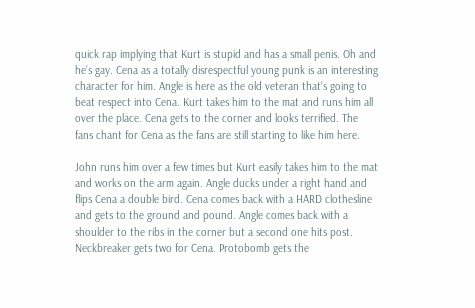quick rap implying that Kurt is stupid and has a small penis. Oh and he’s gay. Cena as a totally disrespectful young punk is an interesting character for him. Angle is here as the old veteran that’s going to beat respect into Cena. Kurt takes him to the mat and runs him all over the place. Cena gets to the corner and looks terrified. The fans chant for Cena as the fans are still starting to like him here.

John runs him over a few times but Kurt easily takes him to the mat and works on the arm again. Angle ducks under a right hand and flips Cena a double bird. Cena comes back with a HARD clothesline and gets to the ground and pound. Angle comes back with a shoulder to the ribs in the corner but a second one hits post. Neckbreaker gets two for Cena. Protobomb gets the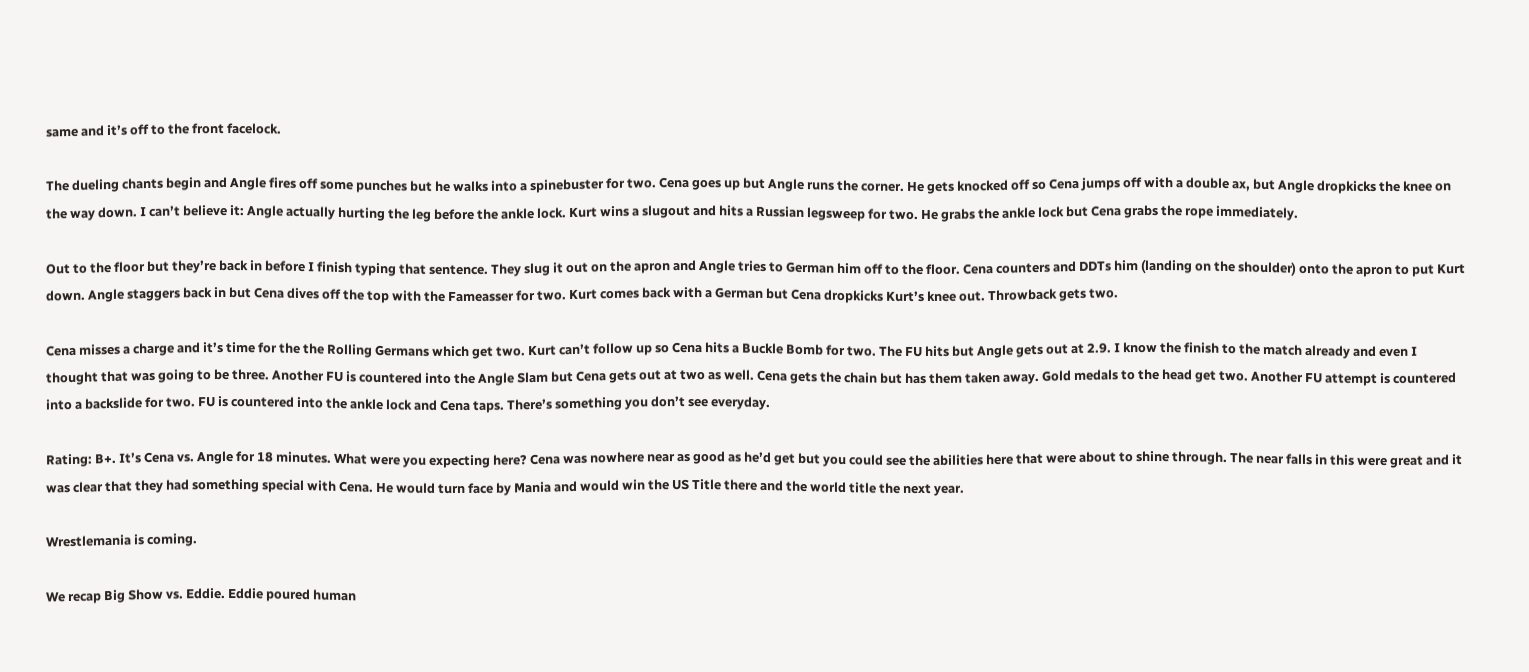same and it’s off to the front facelock.

The dueling chants begin and Angle fires off some punches but he walks into a spinebuster for two. Cena goes up but Angle runs the corner. He gets knocked off so Cena jumps off with a double ax, but Angle dropkicks the knee on the way down. I can’t believe it: Angle actually hurting the leg before the ankle lock. Kurt wins a slugout and hits a Russian legsweep for two. He grabs the ankle lock but Cena grabs the rope immediately.

Out to the floor but they’re back in before I finish typing that sentence. They slug it out on the apron and Angle tries to German him off to the floor. Cena counters and DDTs him (landing on the shoulder) onto the apron to put Kurt down. Angle staggers back in but Cena dives off the top with the Fameasser for two. Kurt comes back with a German but Cena dropkicks Kurt’s knee out. Throwback gets two.

Cena misses a charge and it’s time for the the Rolling Germans which get two. Kurt can’t follow up so Cena hits a Buckle Bomb for two. The FU hits but Angle gets out at 2.9. I know the finish to the match already and even I thought that was going to be three. Another FU is countered into the Angle Slam but Cena gets out at two as well. Cena gets the chain but has them taken away. Gold medals to the head get two. Another FU attempt is countered into a backslide for two. FU is countered into the ankle lock and Cena taps. There’s something you don’t see everyday.

Rating: B+. It’s Cena vs. Angle for 18 minutes. What were you expecting here? Cena was nowhere near as good as he’d get but you could see the abilities here that were about to shine through. The near falls in this were great and it was clear that they had something special with Cena. He would turn face by Mania and would win the US Title there and the world title the next year.

Wrestlemania is coming.

We recap Big Show vs. Eddie. Eddie poured human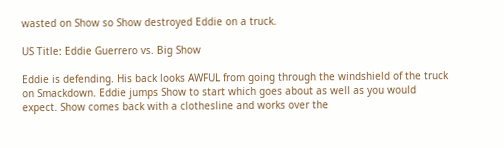wasted on Show so Show destroyed Eddie on a truck.

US Title: Eddie Guerrero vs. Big Show

Eddie is defending. His back looks AWFUL from going through the windshield of the truck on Smackdown. Eddie jumps Show to start which goes about as well as you would expect. Show comes back with a clothesline and works over the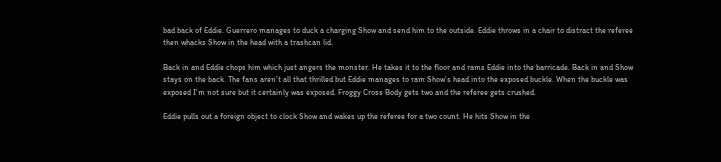bad back of Eddie. Guerrero manages to duck a charging Show and send him to the outside. Eddie throws in a chair to distract the referee then whacks Show in the head with a trashcan lid.

Back in and Eddie chops him which just angers the monster. He takes it to the floor and rams Eddie into the barricade. Back in and Show stays on the back. The fans aren’t all that thrilled but Eddie manages to ram Show’s head into the exposed buckle. When the buckle was exposed I’m not sure but it certainly was exposed. Froggy Cross Body gets two and the referee gets crushed.

Eddie pulls out a foreign object to clock Show and wakes up the referee for a two count. He hits Show in the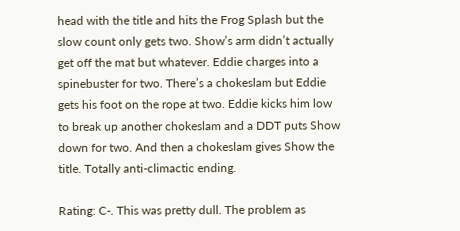head with the title and hits the Frog Splash but the slow count only gets two. Show’s arm didn’t actually get off the mat but whatever. Eddie charges into a spinebuster for two. There’s a chokeslam but Eddie gets his foot on the rope at two. Eddie kicks him low to break up another chokeslam and a DDT puts Show down for two. And then a chokeslam gives Show the title. Totally anti-climactic ending.

Rating: C-. This was pretty dull. The problem as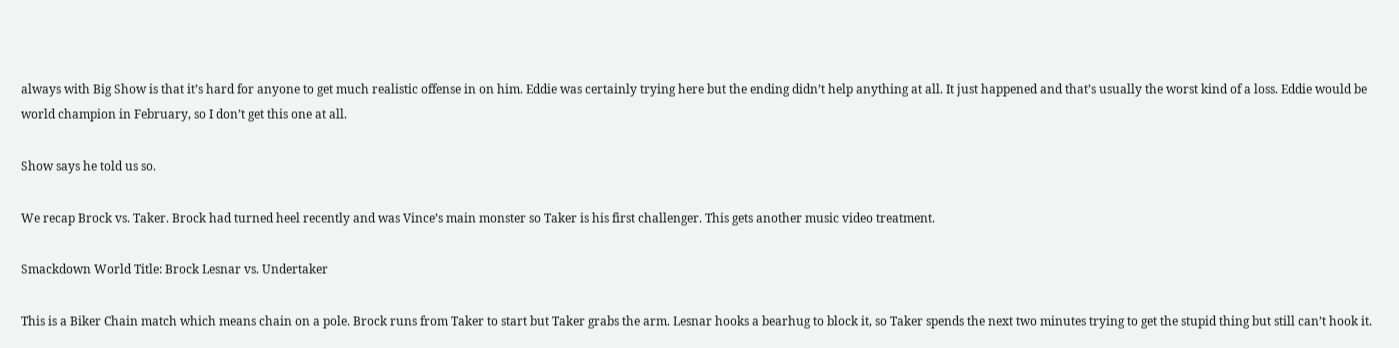always with Big Show is that it’s hard for anyone to get much realistic offense in on him. Eddie was certainly trying here but the ending didn’t help anything at all. It just happened and that’s usually the worst kind of a loss. Eddie would be world champion in February, so I don’t get this one at all.

Show says he told us so.

We recap Brock vs. Taker. Brock had turned heel recently and was Vince’s main monster so Taker is his first challenger. This gets another music video treatment.

Smackdown World Title: Brock Lesnar vs. Undertaker

This is a Biker Chain match which means chain on a pole. Brock runs from Taker to start but Taker grabs the arm. Lesnar hooks a bearhug to block it, so Taker spends the next two minutes trying to get the stupid thing but still can’t hook it.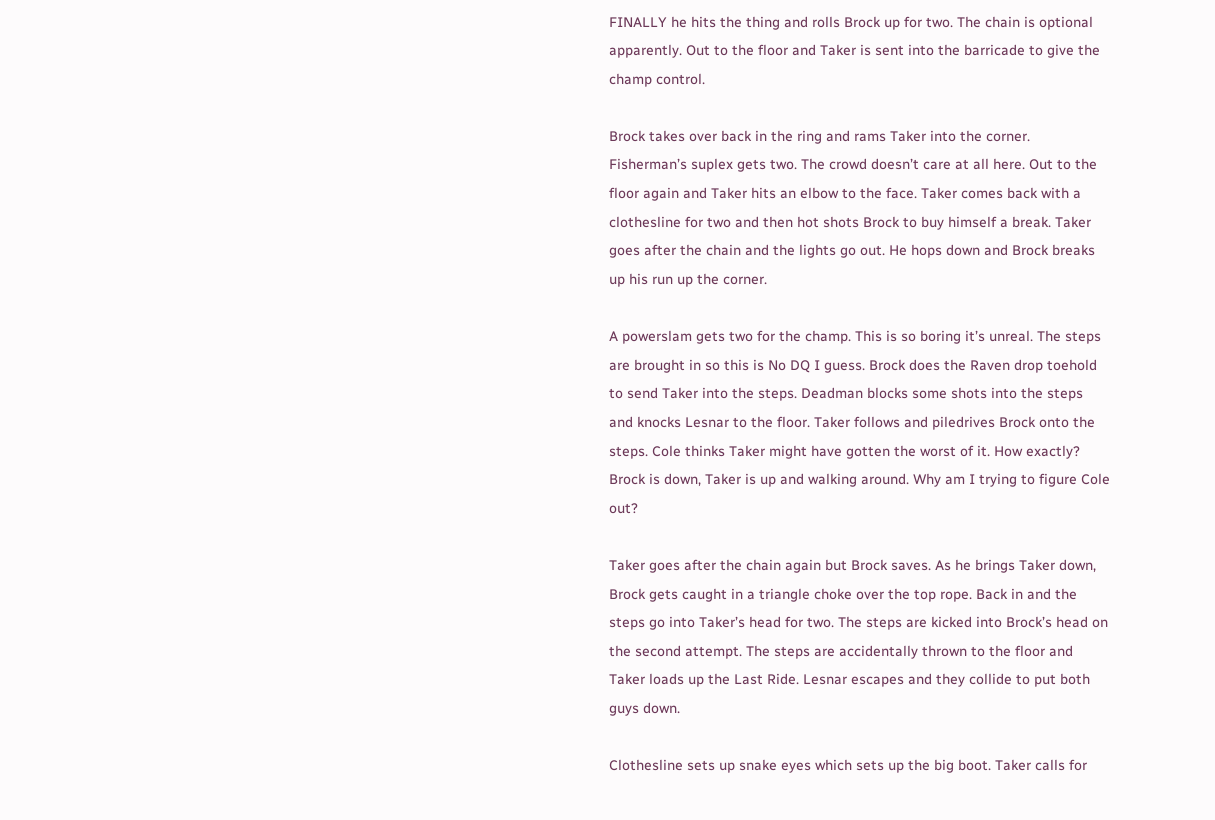FINALLY he hits the thing and rolls Brock up for two. The chain is optional apparently. Out to the floor and Taker is sent into the barricade to give the champ control.

Brock takes over back in the ring and rams Taker into the corner. Fisherman’s suplex gets two. The crowd doesn’t care at all here. Out to the floor again and Taker hits an elbow to the face. Taker comes back with a clothesline for two and then hot shots Brock to buy himself a break. Taker goes after the chain and the lights go out. He hops down and Brock breaks up his run up the corner.

A powerslam gets two for the champ. This is so boring it’s unreal. The steps are brought in so this is No DQ I guess. Brock does the Raven drop toehold to send Taker into the steps. Deadman blocks some shots into the steps and knocks Lesnar to the floor. Taker follows and piledrives Brock onto the steps. Cole thinks Taker might have gotten the worst of it. How exactly? Brock is down, Taker is up and walking around. Why am I trying to figure Cole out?

Taker goes after the chain again but Brock saves. As he brings Taker down, Brock gets caught in a triangle choke over the top rope. Back in and the steps go into Taker’s head for two. The steps are kicked into Brock’s head on the second attempt. The steps are accidentally thrown to the floor and Taker loads up the Last Ride. Lesnar escapes and they collide to put both guys down.

Clothesline sets up snake eyes which sets up the big boot. Taker calls for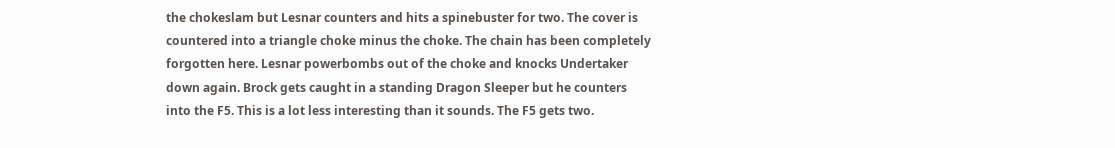the chokeslam but Lesnar counters and hits a spinebuster for two. The cover is countered into a triangle choke minus the choke. The chain has been completely forgotten here. Lesnar powerbombs out of the choke and knocks Undertaker down again. Brock gets caught in a standing Dragon Sleeper but he counters into the F5. This is a lot less interesting than it sounds. The F5 gets two.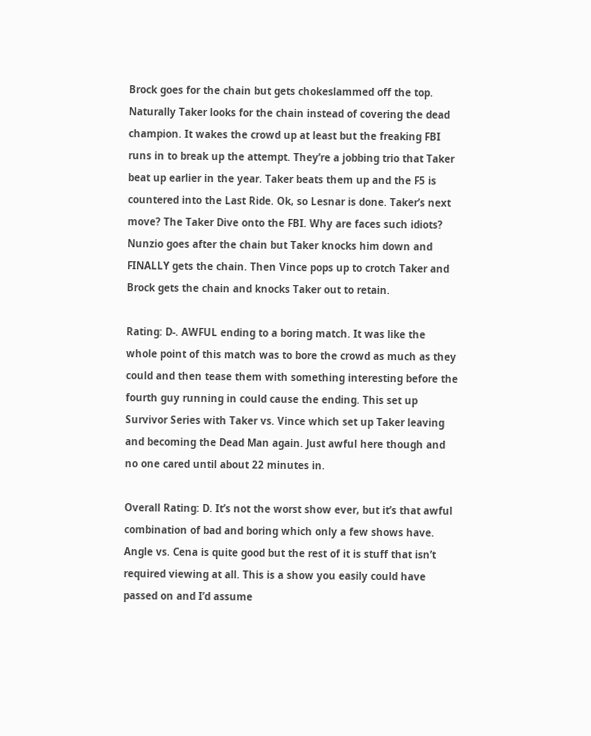Brock goes for the chain but gets chokeslammed off the top. Naturally Taker looks for the chain instead of covering the dead champion. It wakes the crowd up at least but the freaking FBI runs in to break up the attempt. They’re a jobbing trio that Taker beat up earlier in the year. Taker beats them up and the F5 is countered into the Last Ride. Ok, so Lesnar is done. Taker’s next move? The Taker Dive onto the FBI. Why are faces such idiots? Nunzio goes after the chain but Taker knocks him down and FINALLY gets the chain. Then Vince pops up to crotch Taker and Brock gets the chain and knocks Taker out to retain.

Rating: D-. AWFUL ending to a boring match. It was like the whole point of this match was to bore the crowd as much as they could and then tease them with something interesting before the fourth guy running in could cause the ending. This set up Survivor Series with Taker vs. Vince which set up Taker leaving and becoming the Dead Man again. Just awful here though and no one cared until about 22 minutes in.

Overall Rating: D. It’s not the worst show ever, but it’s that awful combination of bad and boring which only a few shows have. Angle vs. Cena is quite good but the rest of it is stuff that isn’t required viewing at all. This is a show you easily could have passed on and I’d assume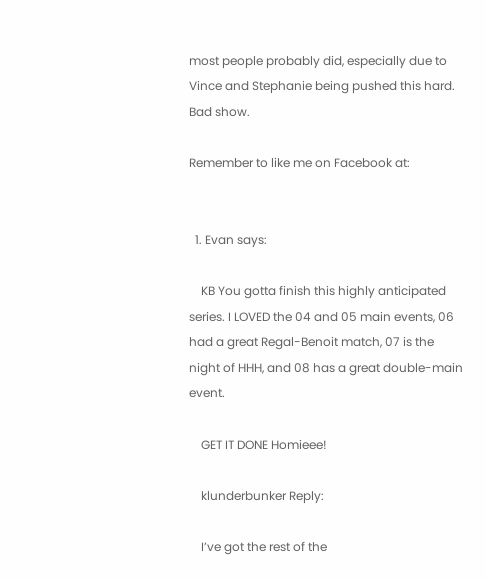most people probably did, especially due to Vince and Stephanie being pushed this hard. Bad show.

Remember to like me on Facebook at:


  1. Evan says:

    KB You gotta finish this highly anticipated series. I LOVED the 04 and 05 main events, 06 had a great Regal-Benoit match, 07 is the night of HHH, and 08 has a great double-main event.

    GET IT DONE Homieee!

    klunderbunker Reply:

    I’ve got the rest of the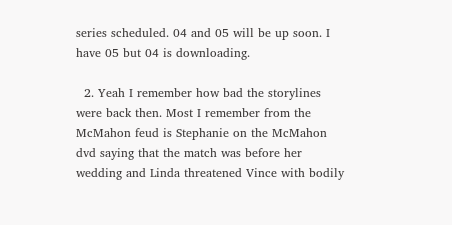series scheduled. 04 and 05 will be up soon. I have 05 but 04 is downloading.

  2. Yeah I remember how bad the storylines were back then. Most I remember from the McMahon feud is Stephanie on the McMahon dvd saying that the match was before her wedding and Linda threatened Vince with bodily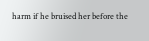harm if he bruised her before the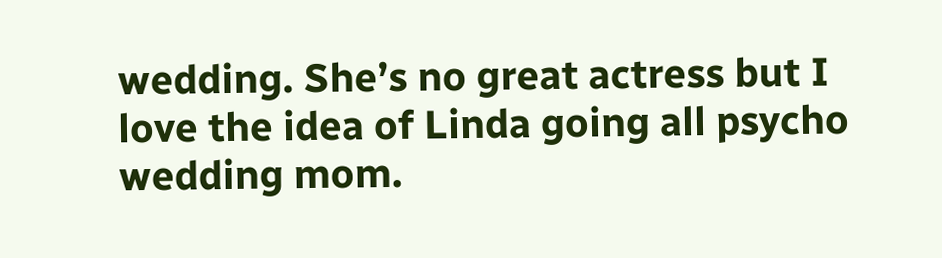wedding. She’s no great actress but I love the idea of Linda going all psycho wedding mom.